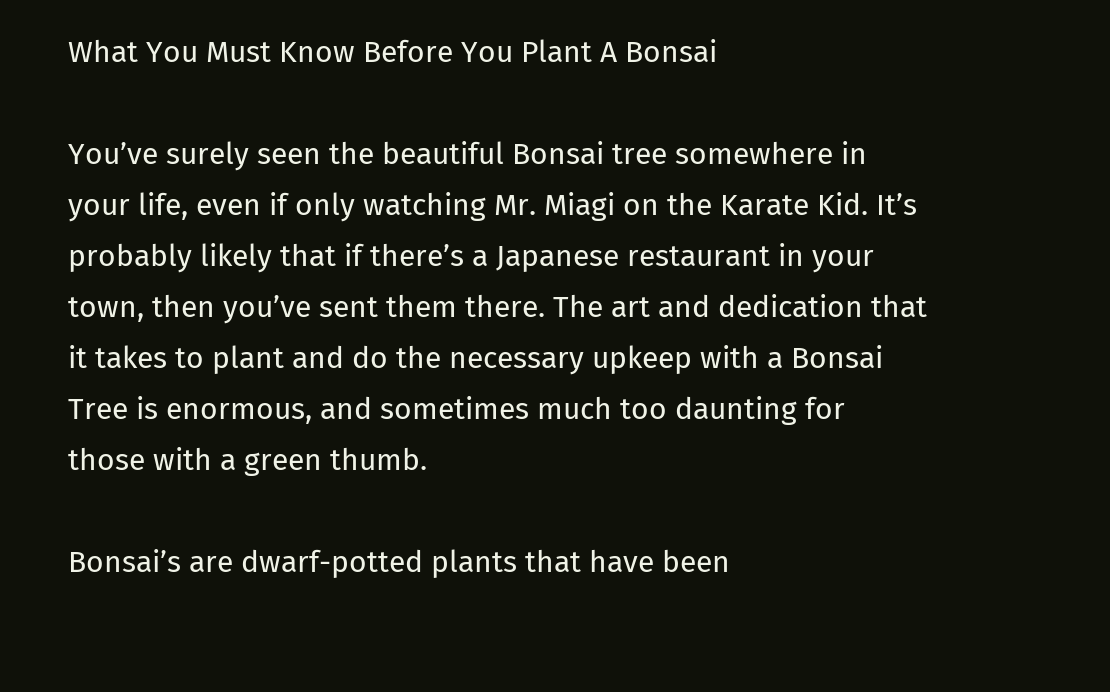What You Must Know Before You Plant A Bonsai

You’ve surely seen the beautiful Bonsai tree somewhere in your life, even if only watching Mr. Miagi on the Karate Kid. It’s probably likely that if there’s a Japanese restaurant in your town, then you’ve sent them there. The art and dedication that it takes to plant and do the necessary upkeep with a Bonsai Tree is enormous, and sometimes much too daunting for those with a green thumb.

Bonsai’s are dwarf-potted plants that have been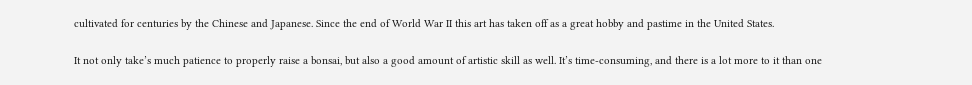cultivated for centuries by the Chinese and Japanese. Since the end of World War II this art has taken off as a great hobby and pastime in the United States.

It not only take’s much patience to properly raise a bonsai, but also a good amount of artistic skill as well. It’s time-consuming, and there is a lot more to it than one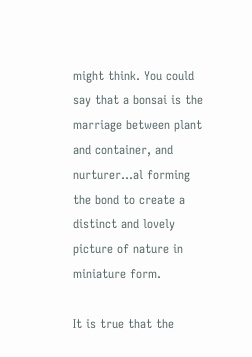might think. You could say that a bonsai is the marriage between plant and container, and nurturer…al forming the bond to create a distinct and lovely picture of nature in miniature form.

It is true that the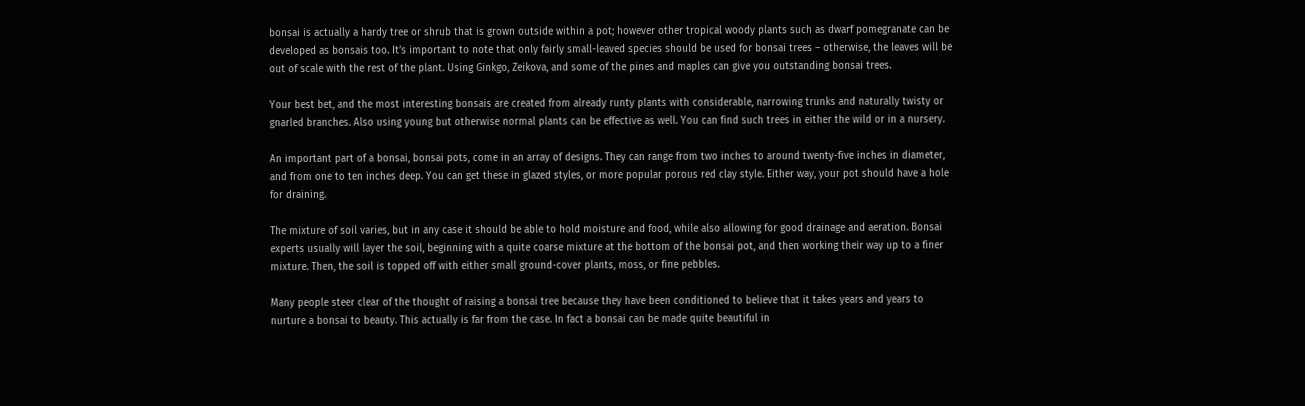bonsai is actually a hardy tree or shrub that is grown outside within a pot; however other tropical woody plants such as dwarf pomegranate can be developed as bonsais too. It’s important to note that only fairly small-leaved species should be used for bonsai trees – otherwise, the leaves will be out of scale with the rest of the plant. Using Ginkgo, Zeikova, and some of the pines and maples can give you outstanding bonsai trees.

Your best bet, and the most interesting bonsais are created from already runty plants with considerable, narrowing trunks and naturally twisty or gnarled branches. Also using young but otherwise normal plants can be effective as well. You can find such trees in either the wild or in a nursery.

An important part of a bonsai, bonsai pots, come in an array of designs. They can range from two inches to around twenty-five inches in diameter, and from one to ten inches deep. You can get these in glazed styles, or more popular porous red clay style. Either way, your pot should have a hole for draining.

The mixture of soil varies, but in any case it should be able to hold moisture and food, while also allowing for good drainage and aeration. Bonsai experts usually will layer the soil, beginning with a quite coarse mixture at the bottom of the bonsai pot, and then working their way up to a finer mixture. Then, the soil is topped off with either small ground-cover plants, moss, or fine pebbles.

Many people steer clear of the thought of raising a bonsai tree because they have been conditioned to believe that it takes years and years to nurture a bonsai to beauty. This actually is far from the case. In fact a bonsai can be made quite beautiful in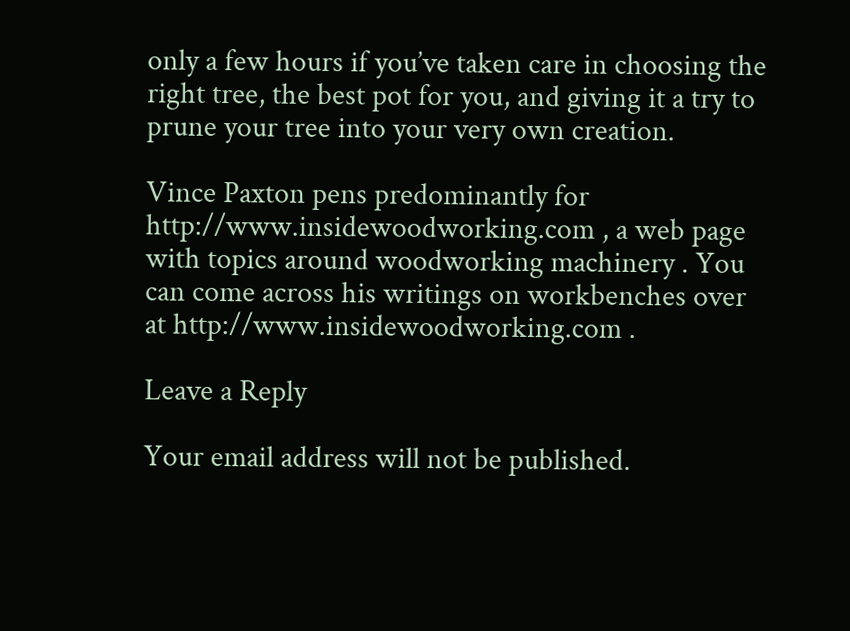only a few hours if you’ve taken care in choosing the right tree, the best pot for you, and giving it a try to prune your tree into your very own creation.

Vince Paxton pens predominantly for http://www.insidewoodworking.com , a web page with topics around woodworking machinery . You can come across his writings on workbenches over at http://www.insidewoodworking.com .

Leave a Reply

Your email address will not be published.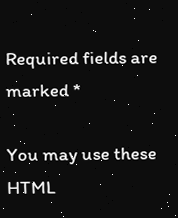Required fields are marked *

You may use these HTML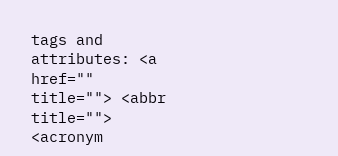tags and attributes: <a href="" title=""> <abbr title=""> <acronym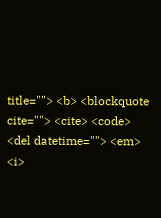title=""> <b> <blockquote cite=""> <cite> <code> <del datetime=""> <em> <i>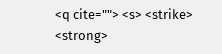<q cite=""> <s> <strike> <strong>